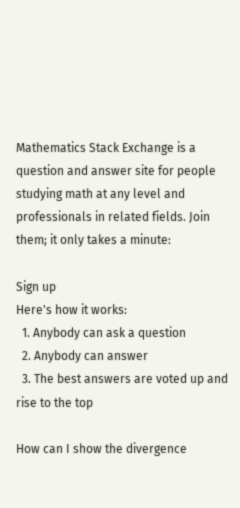Mathematics Stack Exchange is a question and answer site for people studying math at any level and professionals in related fields. Join them; it only takes a minute:

Sign up
Here's how it works:
  1. Anybody can ask a question
  2. Anybody can answer
  3. The best answers are voted up and rise to the top

How can I show the divergence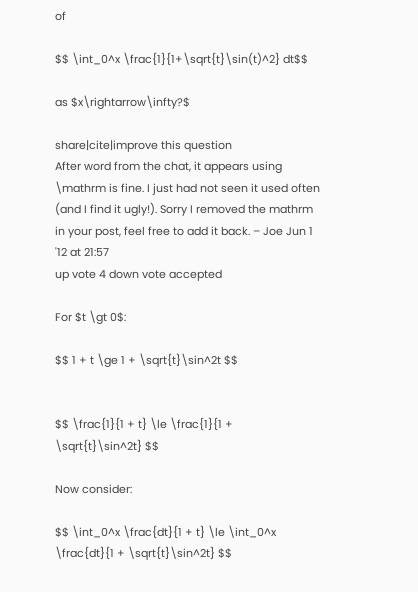of

$$ \int_0^x \frac{1}{1+\sqrt{t}\sin(t)^2} dt$$

as $x\rightarrow\infty?$

share|cite|improve this question
After word from the chat, it appears using \mathrm is fine. I just had not seen it used often (and I find it ugly!). Sorry I removed the mathrm in your post, feel free to add it back. – Joe Jun 1 '12 at 21:57
up vote 4 down vote accepted

For $t \gt 0$:

$$ 1 + t \ge 1 + \sqrt{t}\sin^2t $$


$$ \frac{1}{1 + t} \le \frac{1}{1 + \sqrt{t}\sin^2t} $$

Now consider:

$$ \int_0^x \frac{dt}{1 + t} \le \int_0^x \frac{dt}{1 + \sqrt{t}\sin^2t} $$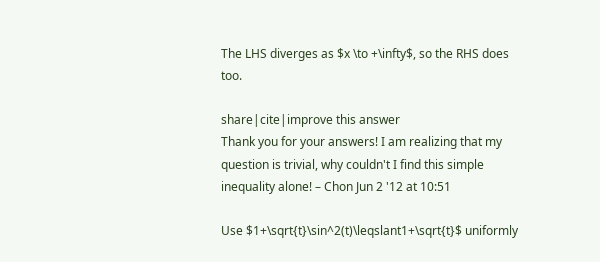The LHS diverges as $x \to +\infty$, so the RHS does too.

share|cite|improve this answer
Thank you for your answers! I am realizing that my question is trivial, why couldn't I find this simple inequality alone! – Chon Jun 2 '12 at 10:51

Use $1+\sqrt{t}\sin^2(t)\leqslant1+\sqrt{t}$ uniformly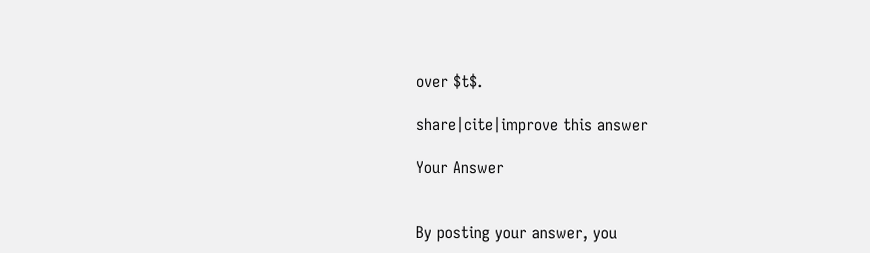over $t$.

share|cite|improve this answer

Your Answer


By posting your answer, you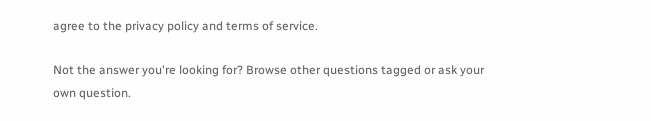agree to the privacy policy and terms of service.

Not the answer you're looking for? Browse other questions tagged or ask your own question.